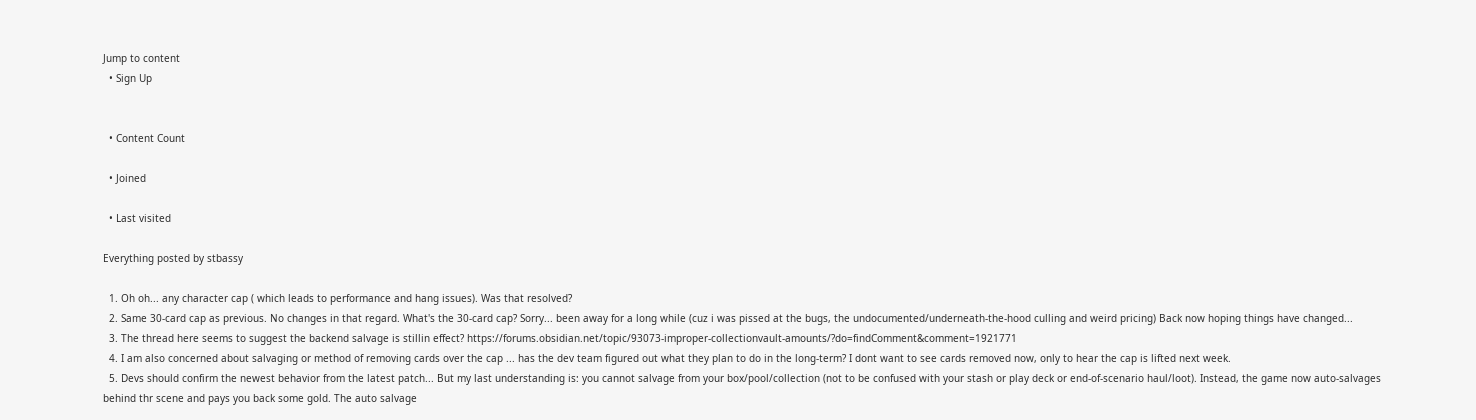Jump to content
  • Sign Up


  • Content Count

  • Joined

  • Last visited

Everything posted by stbassy

  1. Oh oh... any character cap ( which leads to performance and hang issues). Was that resolved?
  2. Same 30-card cap as previous. No changes in that regard. What's the 30-card cap? Sorry... been away for a long while (cuz i was pissed at the bugs, the undocumented/underneath-the-hood culling and weird pricing) Back now hoping things have changed...
  3. The thread here seems to suggest the backend salvage is stillin effect? https://forums.obsidian.net/topic/93073-improper-collectionvault-amounts/?do=findComment&comment=1921771
  4. I am also concerned about salvaging or method of removing cards over the cap ... has the dev team figured out what they plan to do in the long-term? I dont want to see cards removed now, only to hear the cap is lifted next week.
  5. Devs should confirm the newest behavior from the latest patch... But my last understanding is: you cannot salvage from your box/pool/collection (not to be confused with your stash or play deck or end-of-scenario haul/loot). Instead, the game now auto-salvages behind thr scene and pays you back some gold. The auto salvage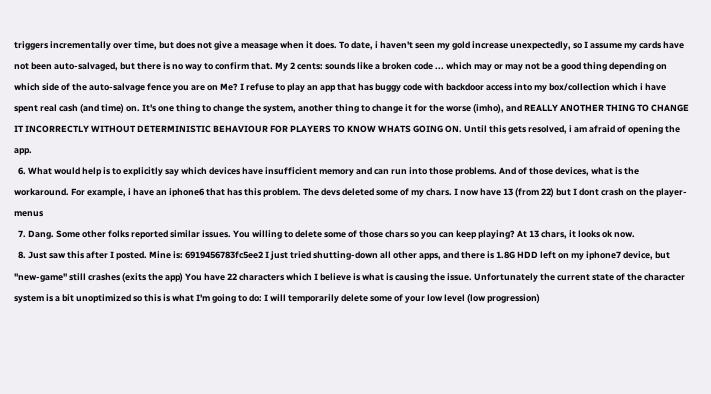triggers incrementally over time, but does not give a measage when it does. To date, i haven't seen my gold increase unexpectedly, so I assume my cards have not been auto-salvaged, but there is no way to confirm that. My 2 cents: sounds like a broken code ... which may or may not be a good thing depending on which side of the auto-salvage fence you are on Me? I refuse to play an app that has buggy code with backdoor access into my box/collection which i have spent real cash (and time) on. It's one thing to change the system, another thing to change it for the worse (imho), and REALLY ANOTHER THING TO CHANGE IT INCORRECTLY WITHOUT DETERMINISTIC BEHAVIOUR FOR PLAYERS TO KNOW WHATS GOING ON. Until this gets resolved, i am afraid of opening the app.
  6. What would help is to explicitly say which devices have insufficient memory and can run into those problems. And of those devices, what is the workaround. For example, i have an iphone6 that has this problem. The devs deleted some of my chars. I now have 13 (from 22) but I dont crash on the player-menus
  7. Dang. Some other folks reported similar issues. You willing to delete some of those chars so you can keep playing? At 13 chars, it looks ok now.
  8. Just saw this after I posted. Mine is: 6919456783fc5ee2 I just tried shutting-down all other apps, and there is 1.8G HDD left on my iphone7 device, but "new-game" still crashes (exits the app) You have 22 characters which I believe is what is causing the issue. Unfortunately the current state of the character system is a bit unoptimized so this is what I'm going to do: I will temporarily delete some of your low level (low progression)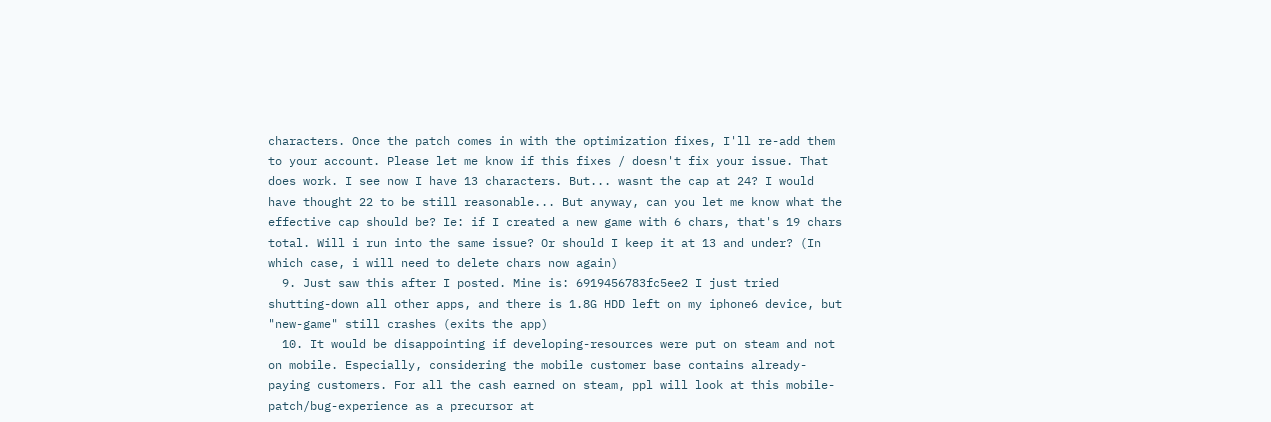characters. Once the patch comes in with the optimization fixes, I'll re-add them to your account. Please let me know if this fixes / doesn't fix your issue. That does work. I see now I have 13 characters. But... wasnt the cap at 24? I would have thought 22 to be still reasonable... But anyway, can you let me know what the effective cap should be? Ie: if I created a new game with 6 chars, that's 19 chars total. Will i run into the same issue? Or should I keep it at 13 and under? (In which case, i will need to delete chars now again)
  9. Just saw this after I posted. Mine is: 6919456783fc5ee2 I just tried shutting-down all other apps, and there is 1.8G HDD left on my iphone6 device, but "new-game" still crashes (exits the app)
  10. It would be disappointing if developing-resources were put on steam and not on mobile. Especially, considering the mobile customer base contains already-paying customers. For all the cash earned on steam, ppl will look at this mobile-patch/bug-experience as a precursor at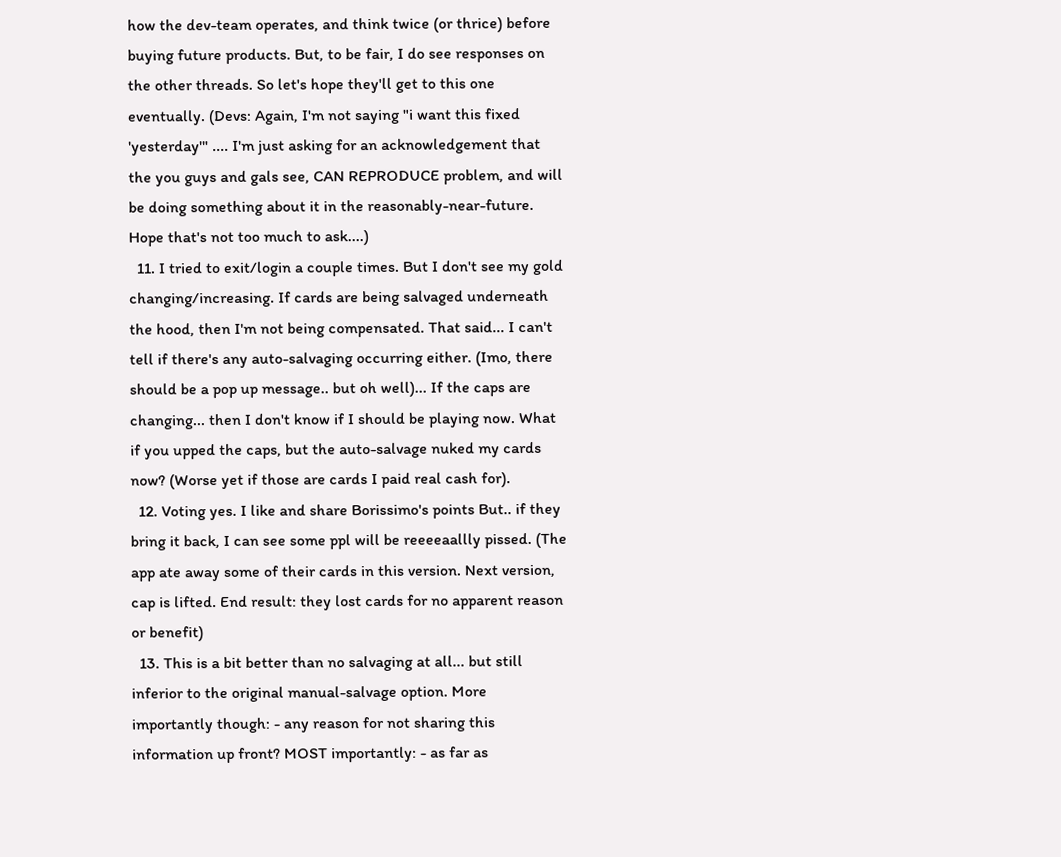how the dev-team operates, and think twice (or thrice) before buying future products. But, to be fair, I do see responses on the other threads. So let's hope they'll get to this one eventually. (Devs: Again, I'm not saying "i want this fixed 'yesterday'" .... I'm just asking for an acknowledgement that the you guys and gals see, CAN REPRODUCE problem, and will be doing something about it in the reasonably-near-future. Hope that's not too much to ask....)
  11. I tried to exit/login a couple times. But I don't see my gold changing/increasing. If cards are being salvaged underneath the hood, then I'm not being compensated. That said... I can't tell if there's any auto-salvaging occurring either. (Imo, there should be a pop up message.. but oh well)... If the caps are changing... then I don't know if I should be playing now. What if you upped the caps, but the auto-salvage nuked my cards now? (Worse yet if those are cards I paid real cash for).
  12. Voting yes. I like and share Borissimo's points But.. if they bring it back, I can see some ppl will be reeeeaallly pissed. (The app ate away some of their cards in this version. Next version, cap is lifted. End result: they lost cards for no apparent reason or benefit)
  13. This is a bit better than no salvaging at all... but still inferior to the original manual-salvage option. More importantly though: - any reason for not sharing this information up front? MOST importantly: - as far as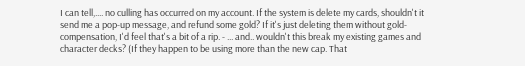I can tell,.... no culling has occurred on my account. If the system is delete my cards, shouldn't it send me a pop-up message, and refund some gold? If it's just deleting them without gold-compensation, I'd feel that's a bit of a rip. - ... and.. wouldn't this break my existing games and character decks? (If they happen to be using more than the new cap. That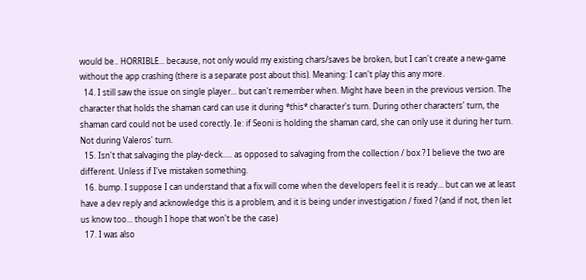would be.. HORRIBLE... because, not only would my existing chars/saves be broken, but I can't create a new-game without the app crashing (there is a separate post about this). Meaning: I can't play this any more.
  14. I still saw the issue on single player... but can't remember when. Might have been in the previous version. The character that holds the shaman card can use it during *this* character's turn. During other characters' turn, the shaman card could not be used corectly. Ie: if Seoni is holding the shaman card, she can only use it during her turn. Not during Valeros' turn.
  15. Isn't that salvaging the play-deck..... as opposed to salvaging from the collection / box ? I believe the two are different. Unless if I've mistaken something.
  16. bump. I suppose I can understand that a fix will come when the developers feel it is ready... but can we at least have a dev reply and acknowledge this is a problem, and it is being under investigation / fixed ? (and if not, then let us know too... though I hope that won't be the case)
  17. I was also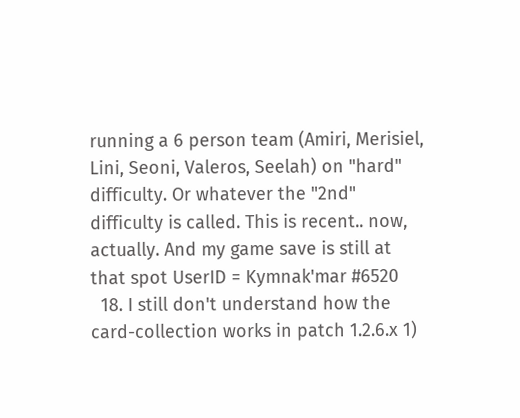running a 6 person team (Amiri, Merisiel, Lini, Seoni, Valeros, Seelah) on "hard" difficulty. Or whatever the "2nd" difficulty is called. This is recent.. now, actually. And my game save is still at that spot UserID = Kymnak'mar #6520
  18. I still don't understand how the card-collection works in patch 1.2.6.x 1)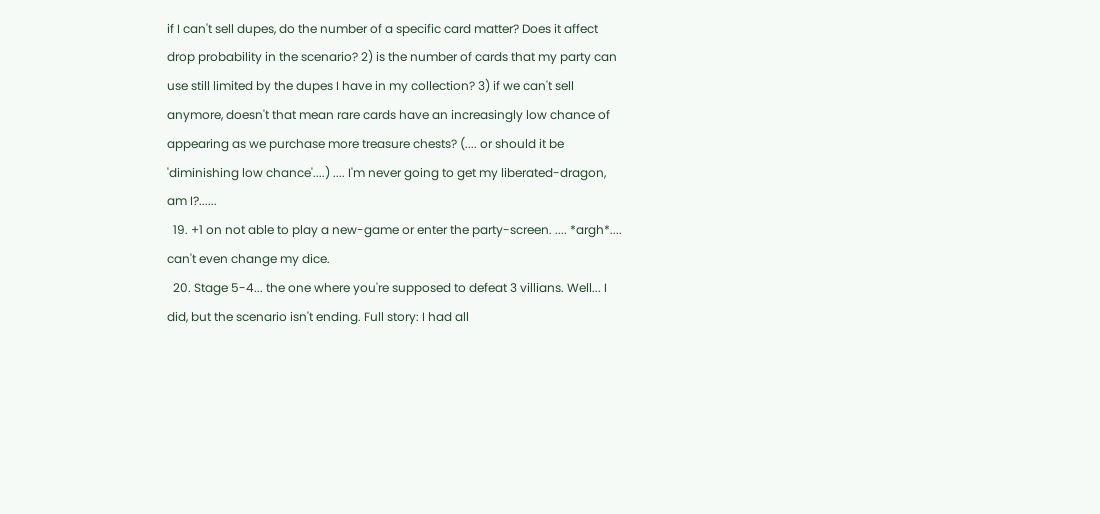if I can't sell dupes, do the number of a specific card matter? Does it affect drop probability in the scenario? 2) is the number of cards that my party can use still limited by the dupes I have in my collection? 3) if we can't sell anymore, doesn't that mean rare cards have an increasingly low chance of appearing as we purchase more treasure chests? (.... or should it be 'diminishing low chance'....) .... I'm never going to get my liberated-dragon, am I?......
  19. +1 on not able to play a new-game or enter the party-screen. .... *argh*.... can't even change my dice.
  20. Stage 5-4... the one where you're supposed to defeat 3 villians. Well... I did, but the scenario isn't ending. Full story: I had all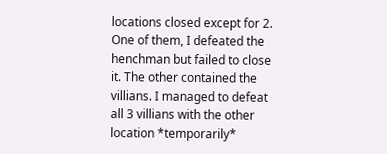locations closed except for 2. One of them, I defeated the henchman but failed to close it. The other contained the villians. I managed to defeat all 3 villians with the other location *temporarily*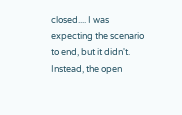closed.... I was expecting the scenario to end, but it didn't. Instead, the open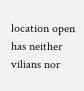location open has neither vilians nor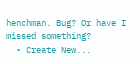henchman. Bug? Or have I missed something?
  • Create New...